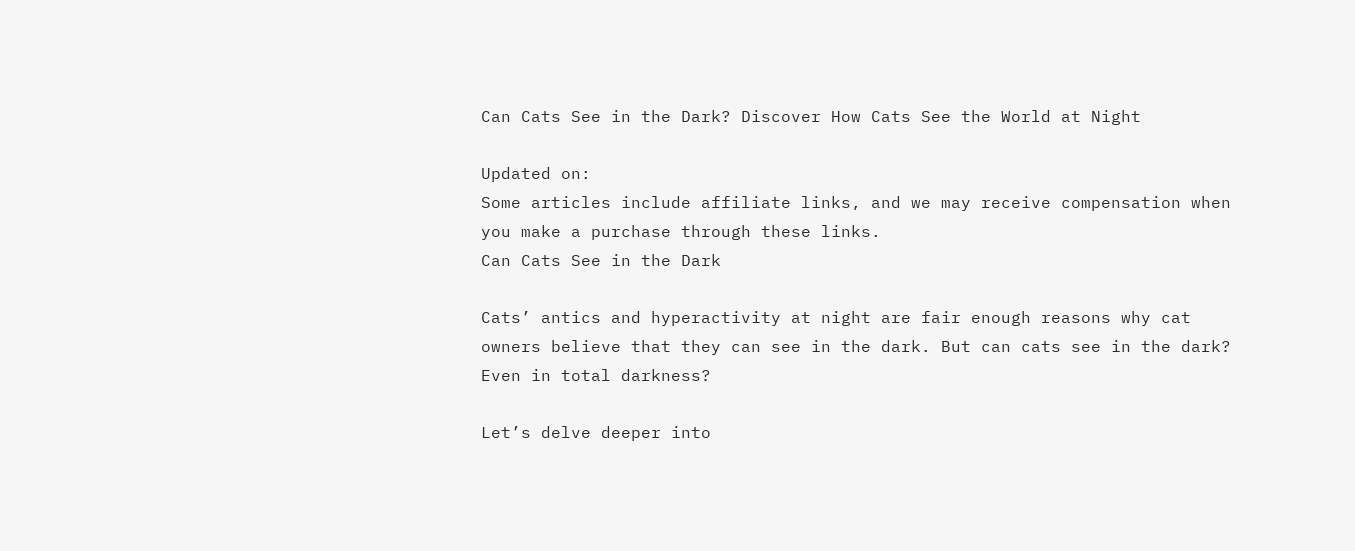Can Cats See in the Dark? Discover How Cats See the World at Night

Updated on:
Some articles include affiliate links, and we may receive compensation when you make a purchase through these links.
Can Cats See in the Dark

Cats’ antics and hyperactivity at night are fair enough reasons why cat owners believe that they can see in the dark. But can cats see in the dark? Even in total darkness?

Let’s delve deeper into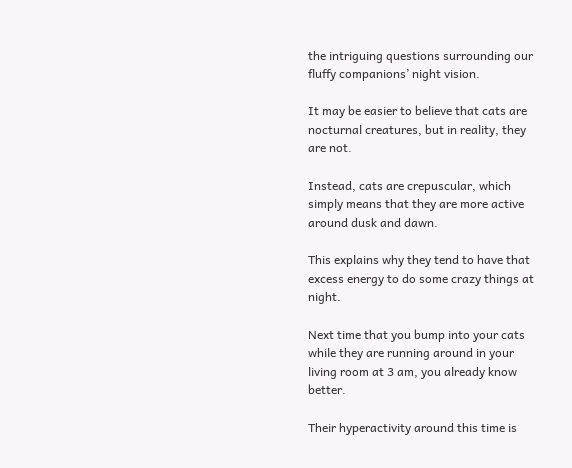the intriguing questions surrounding our fluffy companions’ night vision.

It may be easier to believe that cats are nocturnal creatures, but in reality, they are not.

Instead, cats are crepuscular, which simply means that they are more active around dusk and dawn.

This explains why they tend to have that excess energy to do some crazy things at night.

Next time that you bump into your cats while they are running around in your living room at 3 am, you already know better.

Their hyperactivity around this time is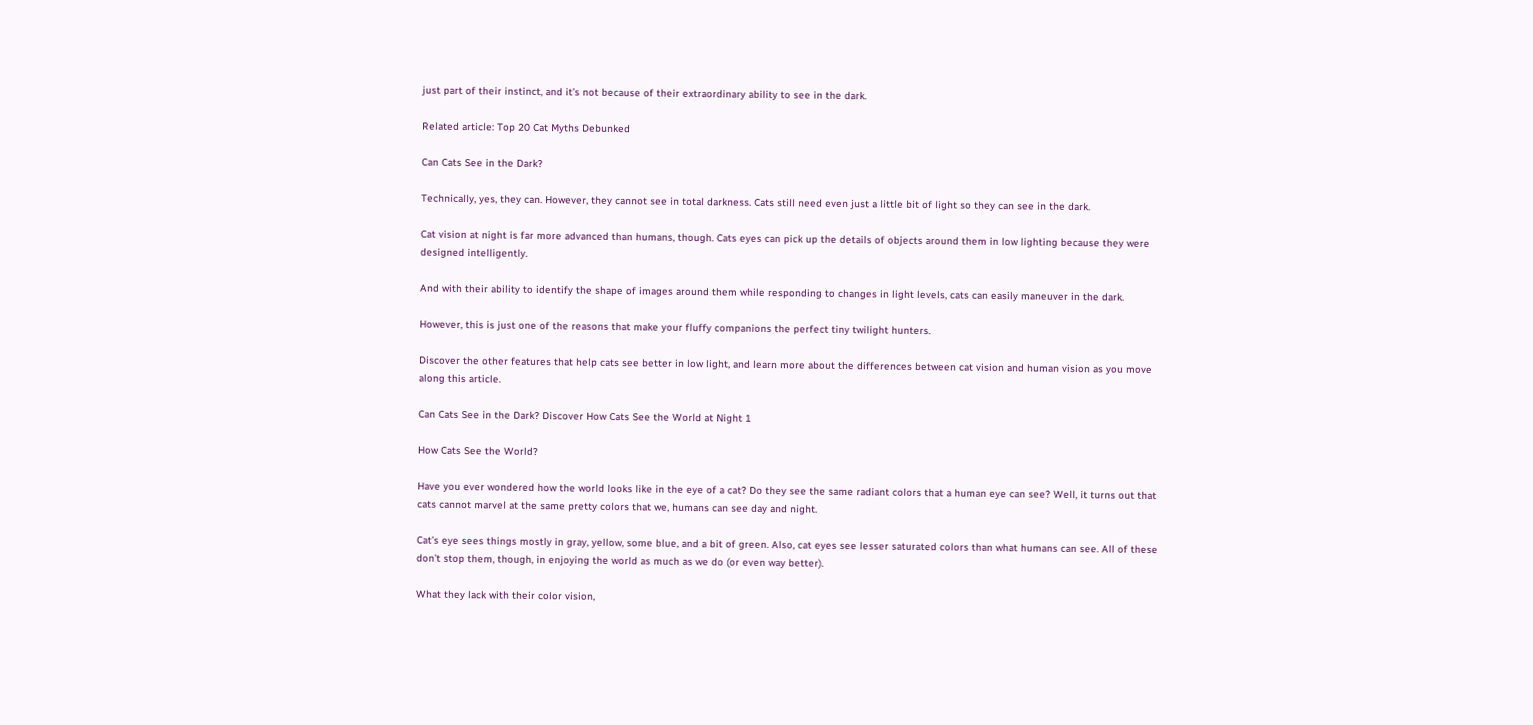just part of their instinct, and it’s not because of their extraordinary ability to see in the dark.

Related article: Top 20 Cat Myths Debunked

Can Cats See in the Dark?

Technically, yes, they can. However, they cannot see in total darkness. Cats still need even just a little bit of light so they can see in the dark.

Cat vision at night is far more advanced than humans, though. Cats eyes can pick up the details of objects around them in low lighting because they were designed intelligently.

And with their ability to identify the shape of images around them while responding to changes in light levels, cats can easily maneuver in the dark.

However, this is just one of the reasons that make your fluffy companions the perfect tiny twilight hunters.

Discover the other features that help cats see better in low light, and learn more about the differences between cat vision and human vision as you move along this article.

Can Cats See in the Dark? Discover How Cats See the World at Night 1

How Cats See the World?

Have you ever wondered how the world looks like in the eye of a cat? Do they see the same radiant colors that a human eye can see? Well, it turns out that cats cannot marvel at the same pretty colors that we, humans can see day and night.

Cat’s eye sees things mostly in gray, yellow, some blue, and a bit of green. Also, cat eyes see lesser saturated colors than what humans can see. All of these don’t stop them, though, in enjoying the world as much as we do (or even way better).

What they lack with their color vision,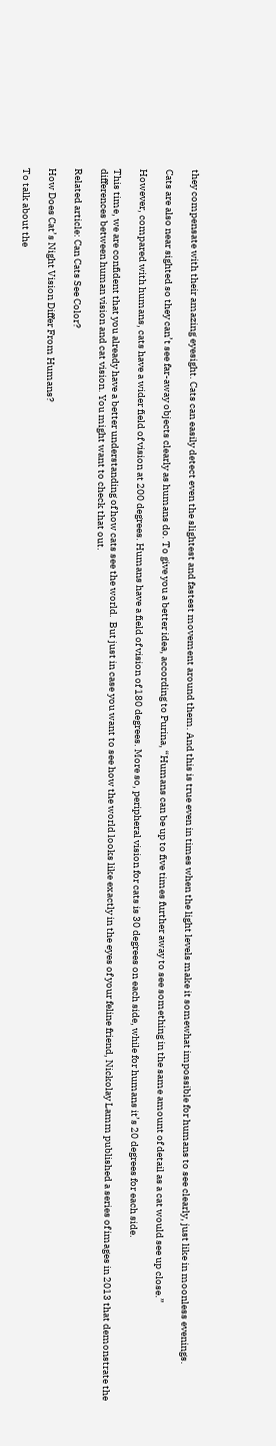they compensate with their amazing eyesight. Cats can easily detect even the slightest and fastest movement around them. And this is true even in times when the light levels make it somewhat impossible for humans to see clearly, just like in moonless evenings.

Cats are also near sighted so they can’t see far-away objects clearly as humans do. To give you a better idea, according to Purina, “Humans can be up to five times further away to see something in the same amount of detail as a cat would see up close.”

However, compared with humans, cats have a wider field of vision at 200 degrees. Humans have a field of vision of 180 degrees. More so, peripheral vision for cats is 30 degrees on each side, while for humans it’s 20 degrees for each side.

This time, we are confident that you already have a better understanding of how cats see the world.  But just in case you want to see how the world looks like exactly in the eyes of your feline friend, Nickolay Lamm published a series of images in 2013 that demonstrate the differences between human vision and cat vision. You might want to check that out.

Related article: Can Cats See Color?

How Does Cat’s Night Vision Differ From Humans?

To talk about the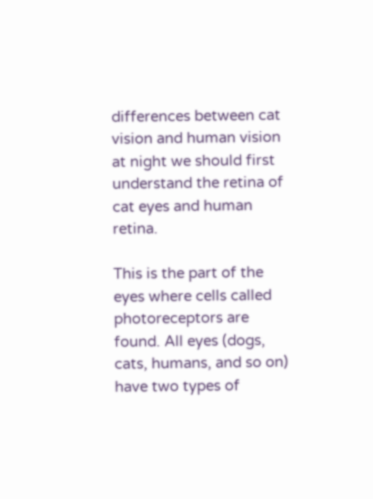differences between cat vision and human vision at night we should first understand the retina of cat eyes and human retina.

This is the part of the eyes where cells called photoreceptors are found. All eyes (dogs, cats, humans, and so on) have two types of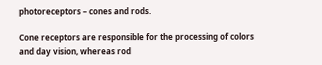photoreceptors – cones and rods.

Cone receptors are responsible for the processing of colors and day vision, whereas rod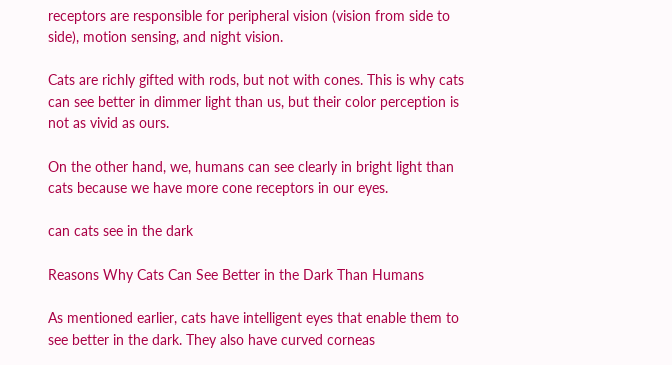receptors are responsible for peripheral vision (vision from side to side), motion sensing, and night vision.

Cats are richly gifted with rods, but not with cones. This is why cats can see better in dimmer light than us, but their color perception is not as vivid as ours.

On the other hand, we, humans can see clearly in bright light than cats because we have more cone receptors in our eyes.

can cats see in the dark

Reasons Why Cats Can See Better in the Dark Than Humans

As mentioned earlier, cats have intelligent eyes that enable them to see better in the dark. They also have curved corneas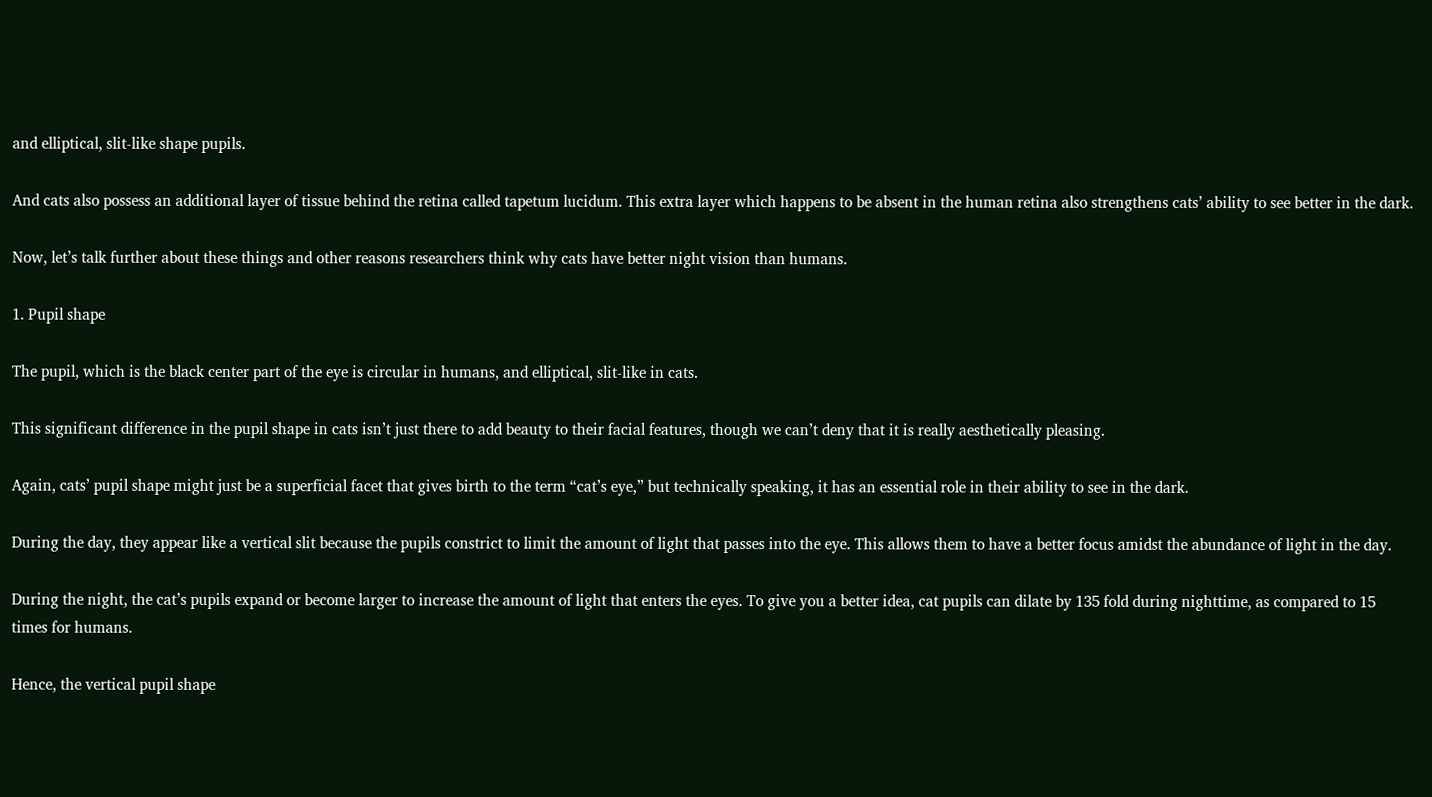and elliptical, slit-like shape pupils.

And cats also possess an additional layer of tissue behind the retina called tapetum lucidum. This extra layer which happens to be absent in the human retina also strengthens cats’ ability to see better in the dark.

Now, let’s talk further about these things and other reasons researchers think why cats have better night vision than humans.

1. Pupil shape

The pupil, which is the black center part of the eye is circular in humans, and elliptical, slit-like in cats.

This significant difference in the pupil shape in cats isn’t just there to add beauty to their facial features, though we can’t deny that it is really aesthetically pleasing.

Again, cats’ pupil shape might just be a superficial facet that gives birth to the term “cat’s eye,” but technically speaking, it has an essential role in their ability to see in the dark.

During the day, they appear like a vertical slit because the pupils constrict to limit the amount of light that passes into the eye. This allows them to have a better focus amidst the abundance of light in the day.

During the night, the cat’s pupils expand or become larger to increase the amount of light that enters the eyes. To give you a better idea, cat pupils can dilate by 135 fold during nighttime, as compared to 15 times for humans.

Hence, the vertical pupil shape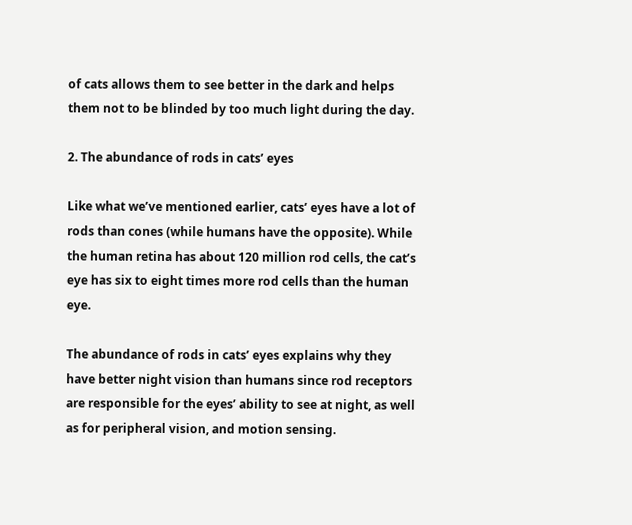of cats allows them to see better in the dark and helps them not to be blinded by too much light during the day.

2. The abundance of rods in cats’ eyes

Like what we’ve mentioned earlier, cats’ eyes have a lot of rods than cones (while humans have the opposite). While the human retina has about 120 million rod cells, the cat’s eye has six to eight times more rod cells than the human eye.

The abundance of rods in cats’ eyes explains why they have better night vision than humans since rod receptors are responsible for the eyes’ ability to see at night, as well as for peripheral vision, and motion sensing.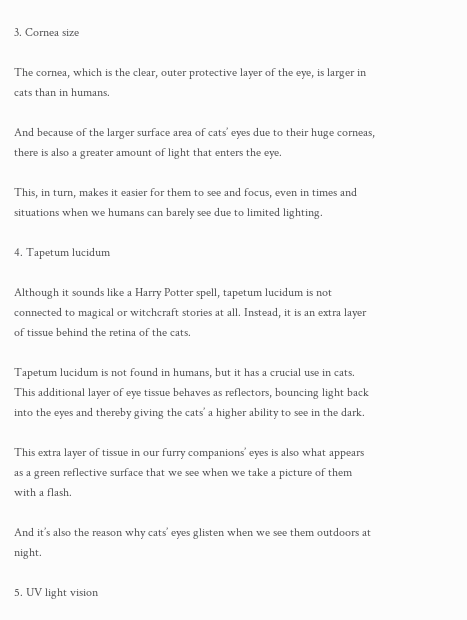3. Cornea size

The cornea, which is the clear, outer protective layer of the eye, is larger in cats than in humans.

And because of the larger surface area of cats’ eyes due to their huge corneas, there is also a greater amount of light that enters the eye.

This, in turn, makes it easier for them to see and focus, even in times and situations when we humans can barely see due to limited lighting.

4. Tapetum lucidum

Although it sounds like a Harry Potter spell, tapetum lucidum is not connected to magical or witchcraft stories at all. Instead, it is an extra layer of tissue behind the retina of the cats.

Tapetum lucidum is not found in humans, but it has a crucial use in cats. This additional layer of eye tissue behaves as reflectors, bouncing light back into the eyes and thereby giving the cats’ a higher ability to see in the dark.

This extra layer of tissue in our furry companions’ eyes is also what appears as a green reflective surface that we see when we take a picture of them with a flash.

And it’s also the reason why cats’ eyes glisten when we see them outdoors at night.

5. UV light vision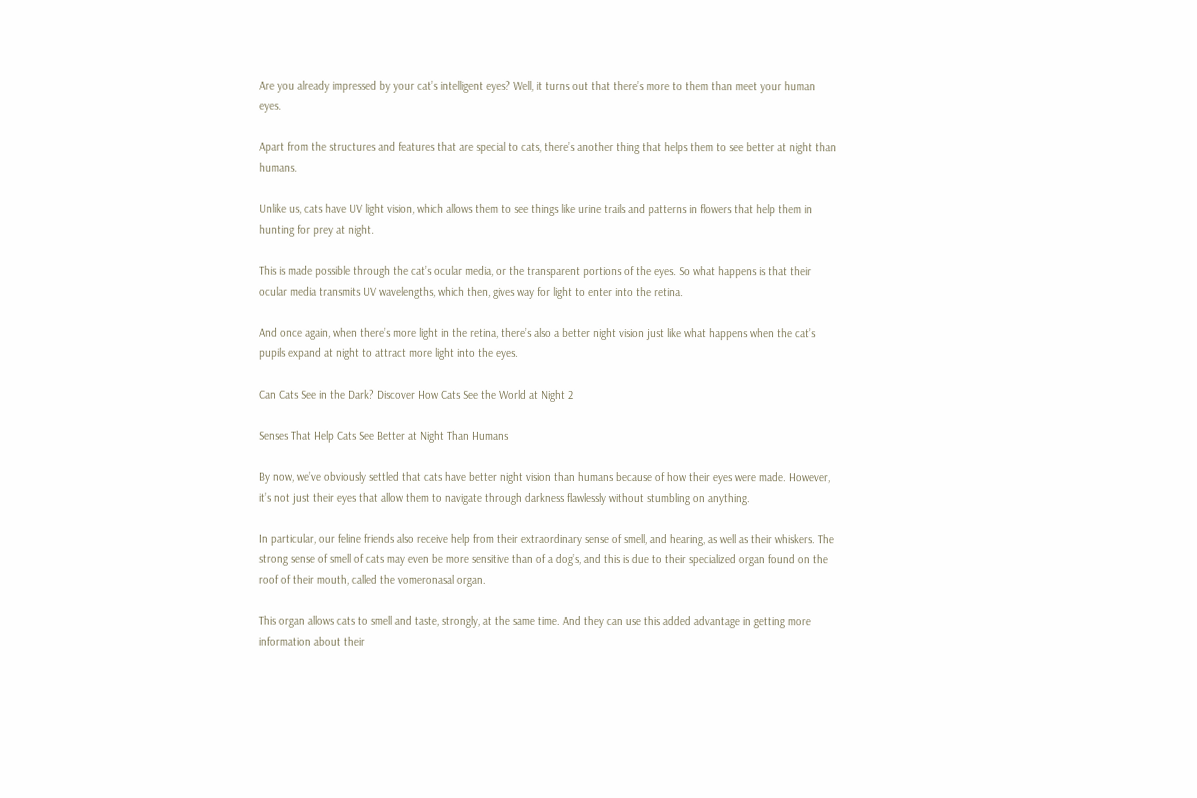Are you already impressed by your cat’s intelligent eyes? Well, it turns out that there’s more to them than meet your human eyes.

Apart from the structures and features that are special to cats, there’s another thing that helps them to see better at night than humans.

Unlike us, cats have UV light vision, which allows them to see things like urine trails and patterns in flowers that help them in hunting for prey at night.

This is made possible through the cat’s ocular media, or the transparent portions of the eyes. So what happens is that their ocular media transmits UV wavelengths, which then, gives way for light to enter into the retina.

And once again, when there’s more light in the retina, there’s also a better night vision just like what happens when the cat’s pupils expand at night to attract more light into the eyes.

Can Cats See in the Dark? Discover How Cats See the World at Night 2

Senses That Help Cats See Better at Night Than Humans

By now, we’ve obviously settled that cats have better night vision than humans because of how their eyes were made. However, it’s not just their eyes that allow them to navigate through darkness flawlessly without stumbling on anything.

In particular, our feline friends also receive help from their extraordinary sense of smell, and hearing, as well as their whiskers. The strong sense of smell of cats may even be more sensitive than of a dog’s, and this is due to their specialized organ found on the roof of their mouth, called the vomeronasal organ.

This organ allows cats to smell and taste, strongly, at the same time. And they can use this added advantage in getting more information about their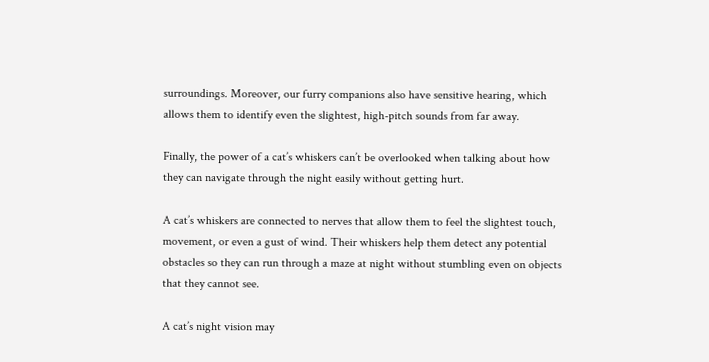surroundings. Moreover, our furry companions also have sensitive hearing, which allows them to identify even the slightest, high-pitch sounds from far away.

Finally, the power of a cat’s whiskers can’t be overlooked when talking about how they can navigate through the night easily without getting hurt.

A cat’s whiskers are connected to nerves that allow them to feel the slightest touch, movement, or even a gust of wind. Their whiskers help them detect any potential obstacles so they can run through a maze at night without stumbling even on objects that they cannot see.

A cat’s night vision may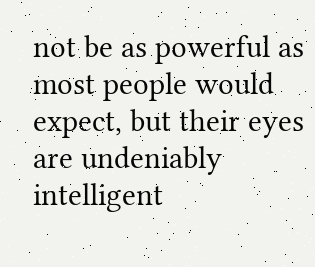not be as powerful as most people would expect, but their eyes are undeniably intelligent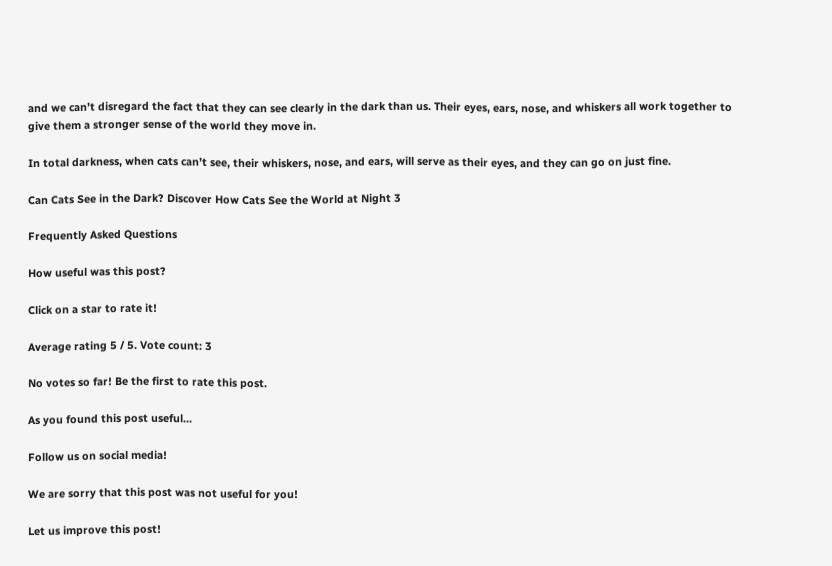and we can’t disregard the fact that they can see clearly in the dark than us. Their eyes, ears, nose, and whiskers all work together to give them a stronger sense of the world they move in.

In total darkness, when cats can’t see, their whiskers, nose, and ears, will serve as their eyes, and they can go on just fine.

Can Cats See in the Dark? Discover How Cats See the World at Night 3

Frequently Asked Questions

How useful was this post?

Click on a star to rate it!

Average rating 5 / 5. Vote count: 3

No votes so far! Be the first to rate this post.

As you found this post useful...

Follow us on social media!

We are sorry that this post was not useful for you!

Let us improve this post!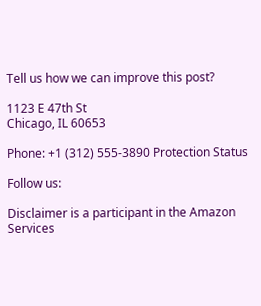Tell us how we can improve this post?

1123 E 47th St
Chicago, IL 60653

Phone: +1 (312) 555-3890 Protection Status

Follow us:

Disclaimer is a participant in the Amazon Services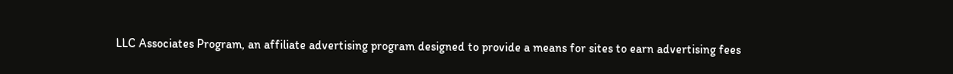LLC Associates Program, an affiliate advertising program designed to provide a means for sites to earn advertising fees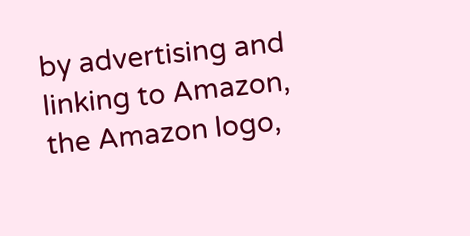by advertising and linking to Amazon, the Amazon logo,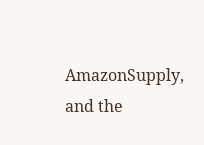AmazonSupply, and the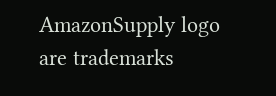AmazonSupply logo are trademarks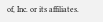of, Inc. or its affiliates.